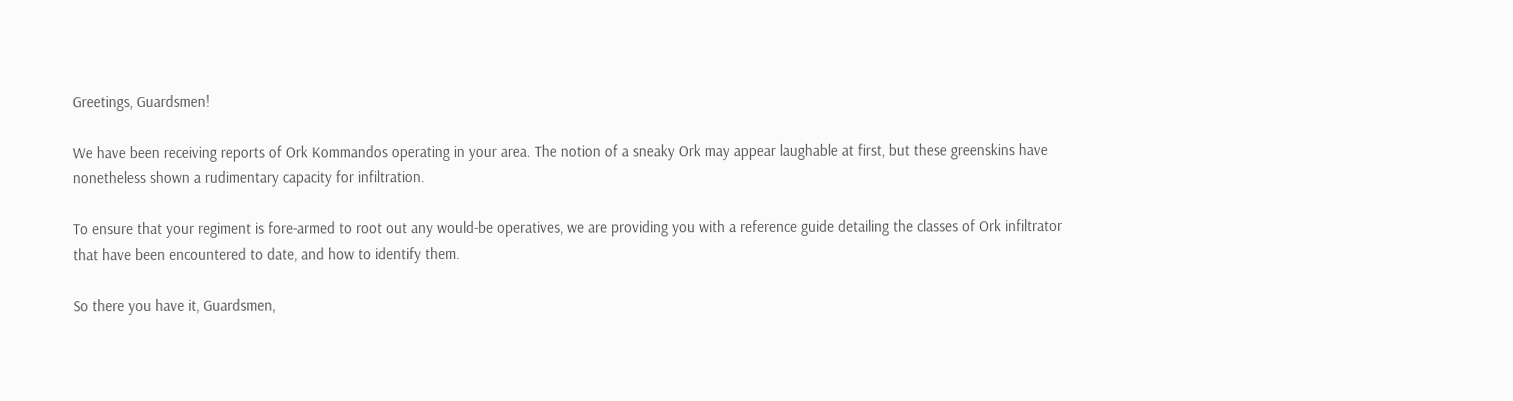Greetings, Guardsmen!

We have been receiving reports of Ork Kommandos operating in your area. The notion of a sneaky Ork may appear laughable at first, but these greenskins have nonetheless shown a rudimentary capacity for infiltration.

To ensure that your regiment is fore-armed to root out any would-be operatives, we are providing you with a reference guide detailing the classes of Ork infiltrator that have been encountered to date, and how to identify them.

So there you have it, Guardsmen,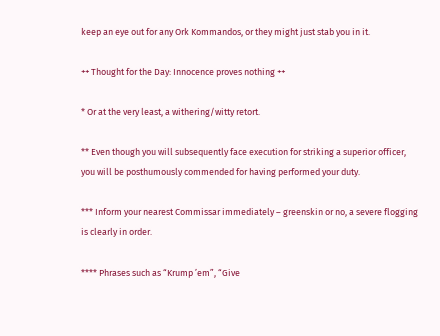keep an eye out for any Ork Kommandos, or they might just stab you in it.

++ Thought for the Day: Innocence proves nothing ++

* Or at the very least, a withering/witty retort.

** Even though you will subsequently face execution for striking a superior officer, you will be posthumously commended for having performed your duty.

*** Inform your nearest Commissar immediately – greenskin or no, a severe flogging is clearly in order.

**** Phrases such as “Krump ’em”, “Give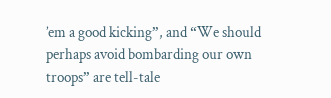’em a good kicking”, and “We should perhaps avoid bombarding our own troops” are tell-tale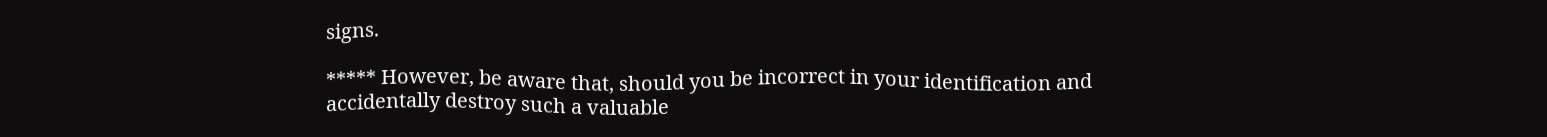signs.

***** However, be aware that, should you be incorrect in your identification and accidentally destroy such a valuable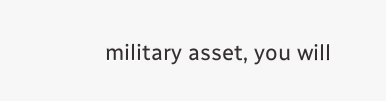military asset, you will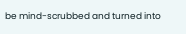be mind-scrubbed and turned into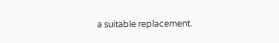a suitable replacement.